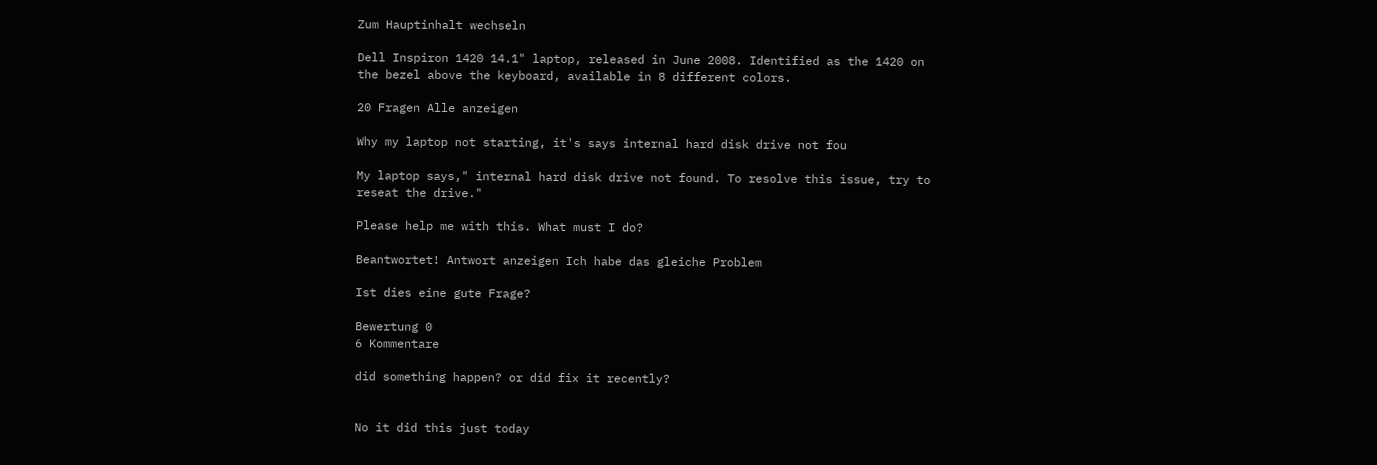Zum Hauptinhalt wechseln

Dell Inspiron 1420 14.1" laptop, released in June 2008. Identified as the 1420 on the bezel above the keyboard, available in 8 different colors.

20 Fragen Alle anzeigen

Why my laptop not starting, it's says internal hard disk drive not fou

My laptop says," internal hard disk drive not found. To resolve this issue, try to reseat the drive."

Please help me with this. What must I do?

Beantwortet! Antwort anzeigen Ich habe das gleiche Problem

Ist dies eine gute Frage?

Bewertung 0
6 Kommentare

did something happen? or did fix it recently?


No it did this just today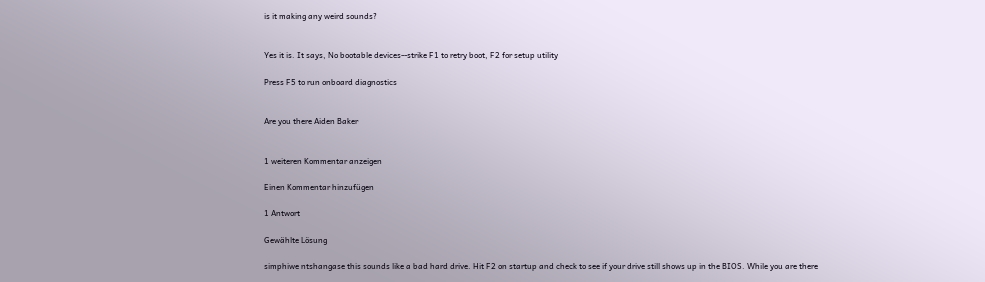is it making any weird sounds?


Yes it is. It says, No bootable devices--strike F1 to retry boot, F2 for setup utility

Press F5 to run onboard diagnostics


Are you there Aiden Baker


1 weiteren Kommentar anzeigen

Einen Kommentar hinzufügen

1 Antwort

Gewählte Lösung

simphiwe ntshangase this sounds like a bad hard drive. Hit F2 on startup and check to see if your drive still shows up in the BIOS. While you are there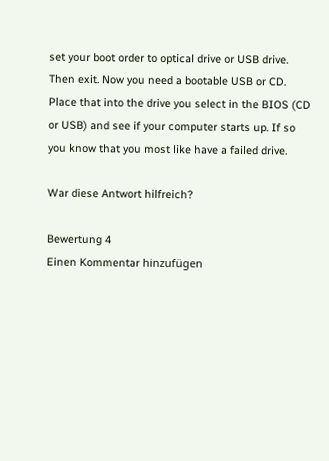set your boot order to optical drive or USB drive. Then exit. Now you need a bootable USB or CD. Place that into the drive you select in the BIOS (CD or USB) and see if your computer starts up. If so you know that you most like have a failed drive.

War diese Antwort hilfreich?

Bewertung 4
Einen Kommentar hinzufügen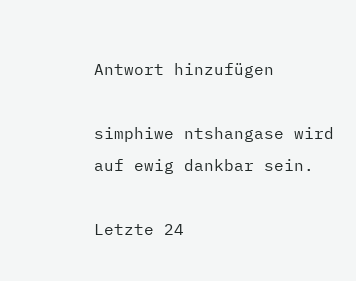Antwort hinzufügen

simphiwe ntshangase wird auf ewig dankbar sein.

Letzte 24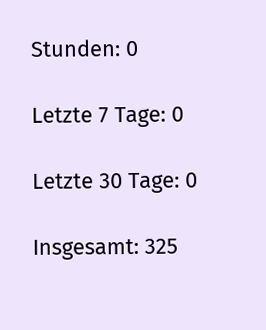Stunden: 0

Letzte 7 Tage: 0

Letzte 30 Tage: 0

Insgesamt: 325